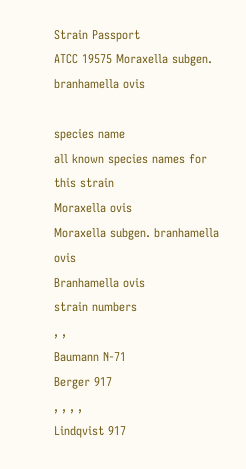Strain Passport
ATCC 19575 Moraxella subgen. branhamella ovis

species name
all known species names for this strain
Moraxella ovis
Moraxella subgen. branhamella ovis
Branhamella ovis
strain numbers
, ,
Baumann N-71
Berger 917
, , , ,
Lindqvist 917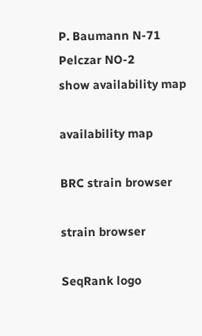P. Baumann N-71
Pelczar NO-2
show availability map

availability map

BRC strain browser

strain browser

SeqRank logo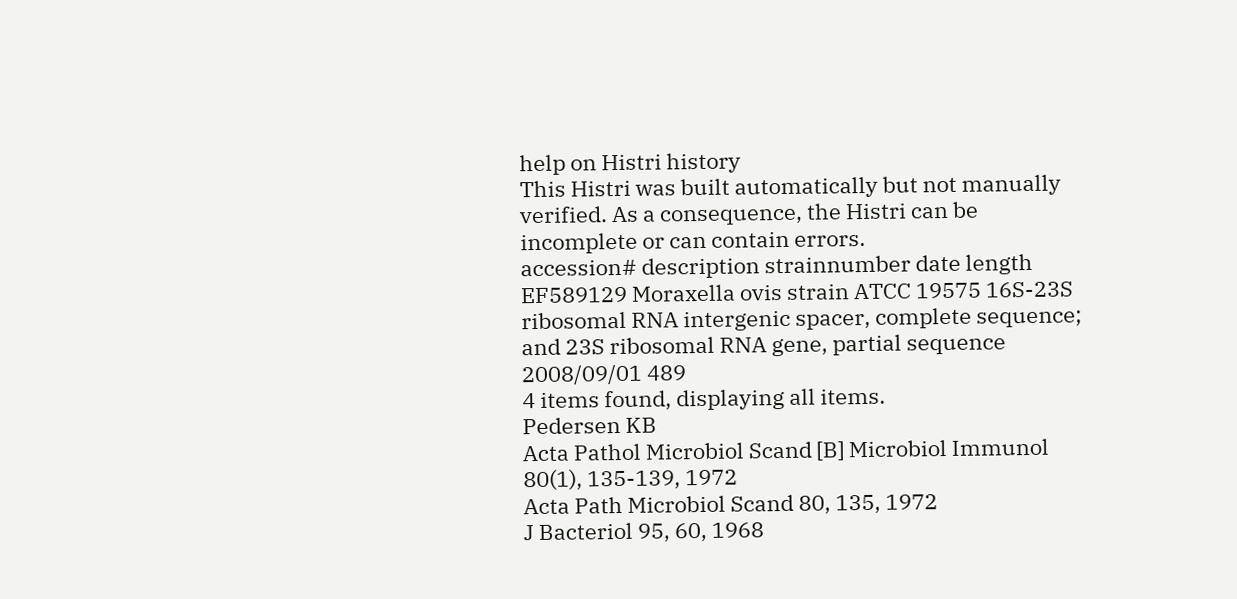help on Histri history
This Histri was built automatically but not manually verified. As a consequence, the Histri can be incomplete or can contain errors.
accession# description strainnumber date length
EF589129 Moraxella ovis strain ATCC 19575 16S-23S ribosomal RNA intergenic spacer, complete sequence; and 23S ribosomal RNA gene, partial sequence 2008/09/01 489
4 items found, displaying all items.
Pedersen KB
Acta Pathol Microbiol Scand [B] Microbiol Immunol 80(1), 135-139, 1972
Acta Path Microbiol Scand 80, 135, 1972
J Bacteriol 95, 60, 1968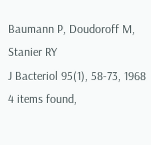Baumann P, Doudoroff M, Stanier RY
J Bacteriol 95(1), 58-73, 1968
4 items found,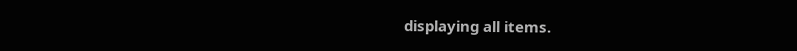displaying all items.